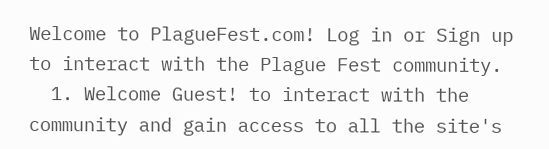Welcome to PlagueFest.com! Log in or Sign up to interact with the Plague Fest community.
  1. Welcome Guest! to interact with the community and gain access to all the site's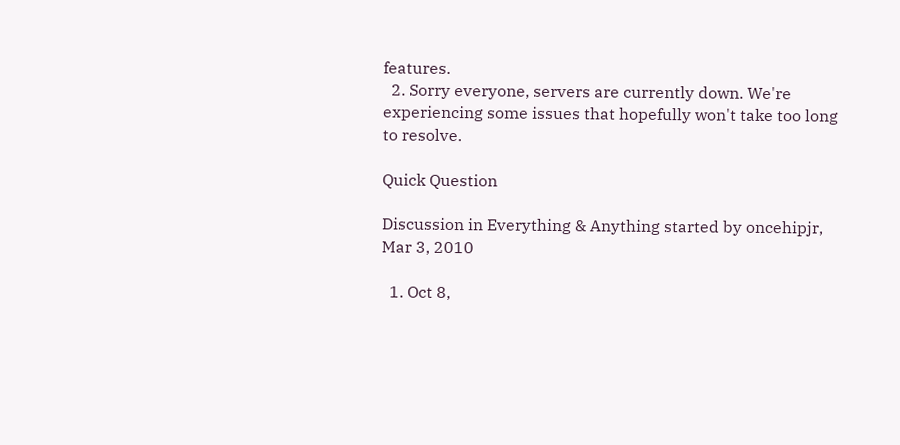features.
  2. Sorry everyone, servers are currently down. We're experiencing some issues that hopefully won't take too long to resolve.

Quick Question

Discussion in Everything & Anything started by oncehipjr, Mar 3, 2010

  1. Oct 8,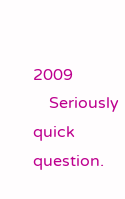2009
    Seriously quick question.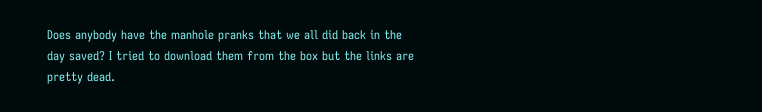Does anybody have the manhole pranks that we all did back in the day saved? I tried to download them from the box but the links are pretty dead.